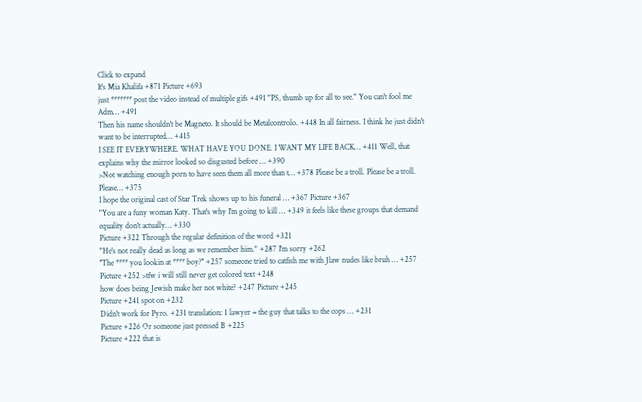Click to expand
It's Mia Khalifa +871 Picture +693
just ******* post the video instead of multiple gifs +491 "PS, thumb up for all to see." You can't fool me Adm… +491
Then his name shouldn't be Magneto. It should be Metalcontrolo. +448 In all fairness. I think he just didn't want to be interrupted… +415
I SEE IT EVERYWHERE. WHAT HAVE YOU DONE. I WANT MY LIFE BACK… +411 Well, that explains why the mirror looked so disgusted before … +390
>Not watching enough porn to have seen them all more than t… +378 Please be a troll. Please be a troll. Please… +375
I hope the original cast of Star Trek shows up to his funeral … +367 Picture +367
"You are a funy woman Katy. That's why I'm going to kill … +349 it feels like these groups that demand equality don't actually… +330
Picture +322 Through the regular definition of the word +321
"He's not really dead as long as we remember him." +287 I'm sorry +262
''The **** you lookin at **** boy?'' +257 someone tried to catfish me with Jlaw nudes like bruh … +257
Picture +252 >tfw i will still never get colored text +248
how does being Jewish make her not white? +247 Picture +245
Picture +241 spot on +232
Didn't work for Pyro. +231 translation: 1 lawyer = the guy that talks to the cops … +231
Picture +226 Or someone just pressed B +225
Picture +222 that is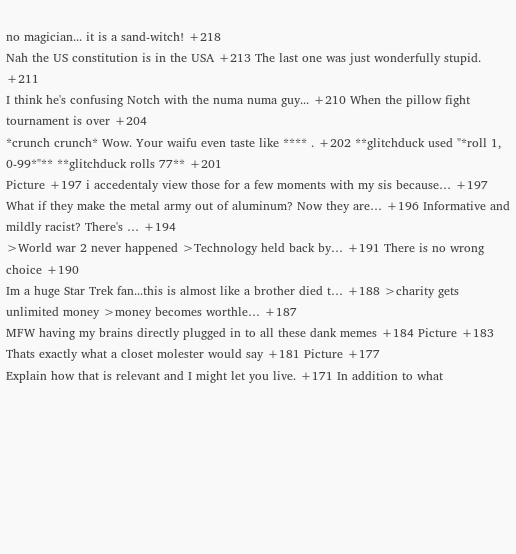no magician... it is a sand-witch! +218
Nah the US constitution is in the USA +213 The last one was just wonderfully stupid. +211
I think he's confusing Notch with the numa numa guy... +210 When the pillow fight tournament is over +204
*crunch crunch* Wow. Your waifu even taste like **** . +202 **glitchduck used "*roll 1, 0-99*"** **glitchduck rolls 77** +201
Picture +197 i accedentaly view those for a few moments with my sis because… +197
What if they make the metal army out of aluminum? Now they are… +196 Informative and mildly racist? There's … +194
>World war 2 never happened >Technology held back by… +191 There is no wrong choice +190
Im a huge Star Trek fan...this is almost like a brother died t… +188 >charity gets unlimited money >money becomes worthle… +187
MFW having my brains directly plugged in to all these dank memes +184 Picture +183
Thats exactly what a closet molester would say +181 Picture +177
Explain how that is relevant and I might let you live. +171 In addition to what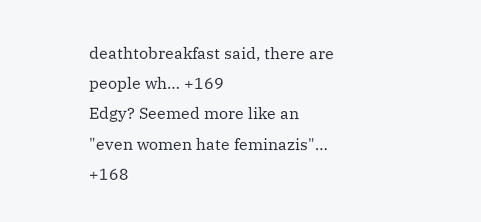deathtobreakfast said, there are people wh… +169
Edgy? Seemed more like an "even women hate feminazis"… +168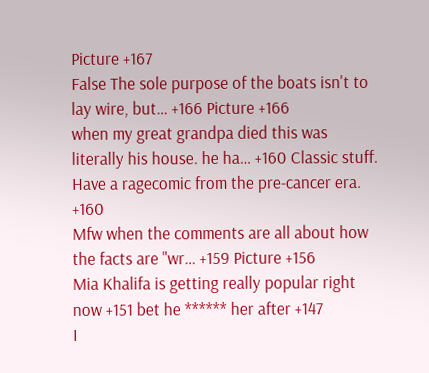Picture +167
False The sole purpose of the boats isn't to lay wire, but… +166 Picture +166
when my great grandpa died this was literally his house. he ha… +160 Classic stuff. Have a ragecomic from the pre-cancer era. +160
Mfw when the comments are all about how the facts are "wr… +159 Picture +156
Mia Khalifa is getting really popular right now +151 bet he ****** her after +147
I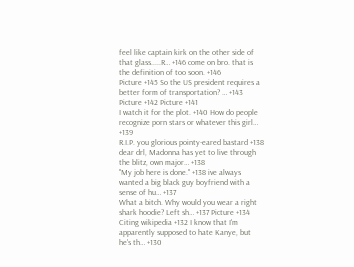feel like captain kirk on the other side of that glass.....R… +146 come on bro. that is the definition of too soon. +146
Picture +145 So the US president requires a better form of transportation? … +143
Picture +142 Picture +141
I watch it for the plot. +140 How do people recognize porn stars or whatever this girl… +139
R.I.P. you glorious pointy-eared bastard +138 dear drl, Madonna has yet to live through the blitz, own major… +138
''My job here is done.'' +138 ive always wanted a big black guy boyfriend with a sense of hu… +137
What a bitch. Why would you wear a right shark hoodie? Left sh… +137 Picture +134
Citing wikipedia +132 I know that I'm apparently supposed to hate Kanye, but he's th… +130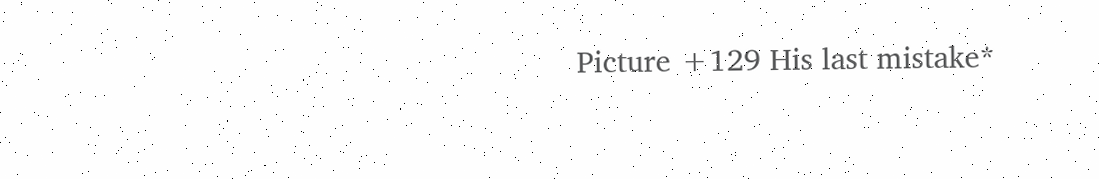Picture +129 His last mistake*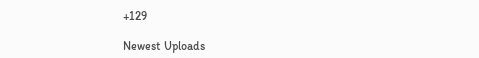+129

Newest Uploads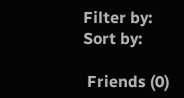Filter by:
Sort by:

 Friends (0)